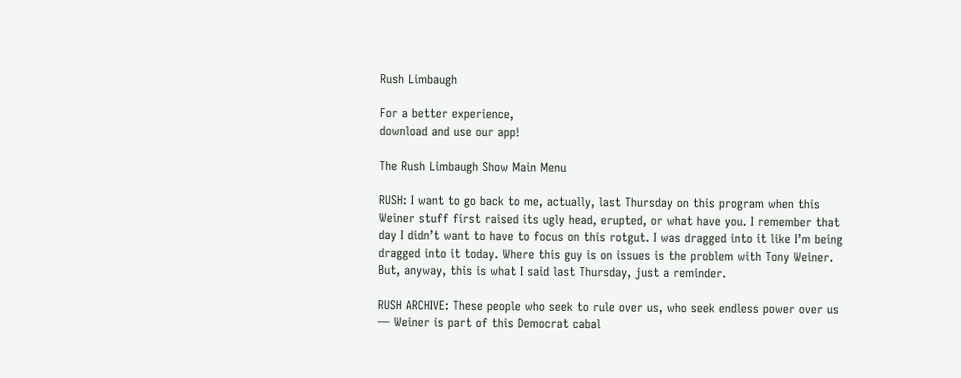Rush Limbaugh

For a better experience,
download and use our app!

The Rush Limbaugh Show Main Menu

RUSH: I want to go back to me, actually, last Thursday on this program when this Weiner stuff first raised its ugly head, erupted, or what have you. I remember that day I didn’t want to have to focus on this rotgut. I was dragged into it like I’m being dragged into it today. Where this guy is on issues is the problem with Tony Weiner. But, anyway, this is what I said last Thursday, just a reminder.

RUSH ARCHIVE: These people who seek to rule over us, who seek endless power over us — Weiner is part of this Democrat cabal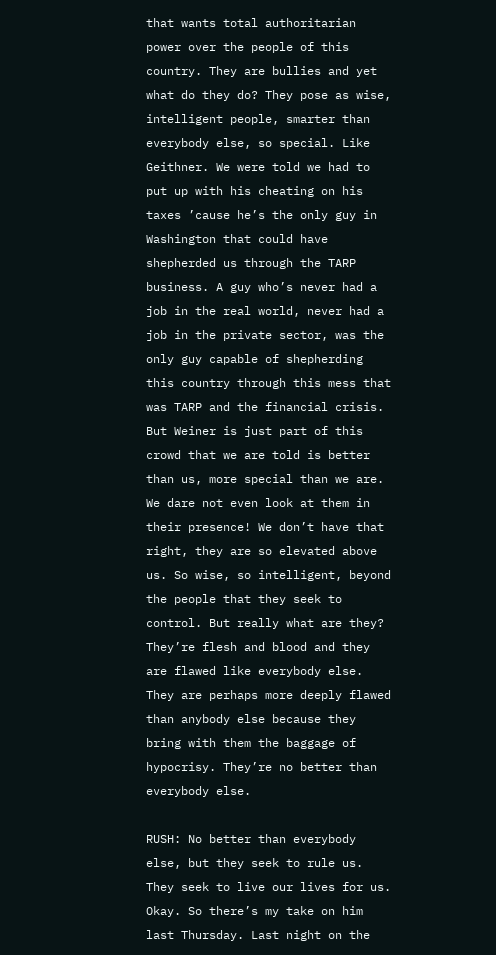that wants total authoritarian power over the people of this country. They are bullies and yet what do they do? They pose as wise, intelligent people, smarter than everybody else, so special. Like Geithner. We were told we had to put up with his cheating on his taxes ’cause he’s the only guy in Washington that could have shepherded us through the TARP business. A guy who’s never had a job in the real world, never had a job in the private sector, was the only guy capable of shepherding this country through this mess that was TARP and the financial crisis. But Weiner is just part of this crowd that we are told is better than us, more special than we are. We dare not even look at them in their presence! We don’t have that right, they are so elevated above us. So wise, so intelligent, beyond the people that they seek to control. But really what are they? They’re flesh and blood and they are flawed like everybody else. They are perhaps more deeply flawed than anybody else because they bring with them the baggage of hypocrisy. They’re no better than everybody else.

RUSH: No better than everybody else, but they seek to rule us. They seek to live our lives for us. Okay. So there’s my take on him last Thursday. Last night on the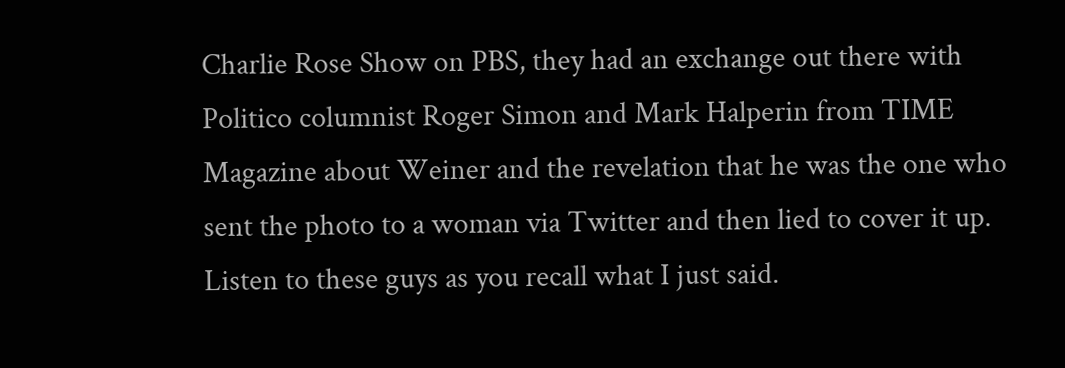Charlie Rose Show on PBS, they had an exchange out there with Politico columnist Roger Simon and Mark Halperin from TIME Magazine about Weiner and the revelation that he was the one who sent the photo to a woman via Twitter and then lied to cover it up. Listen to these guys as you recall what I just said.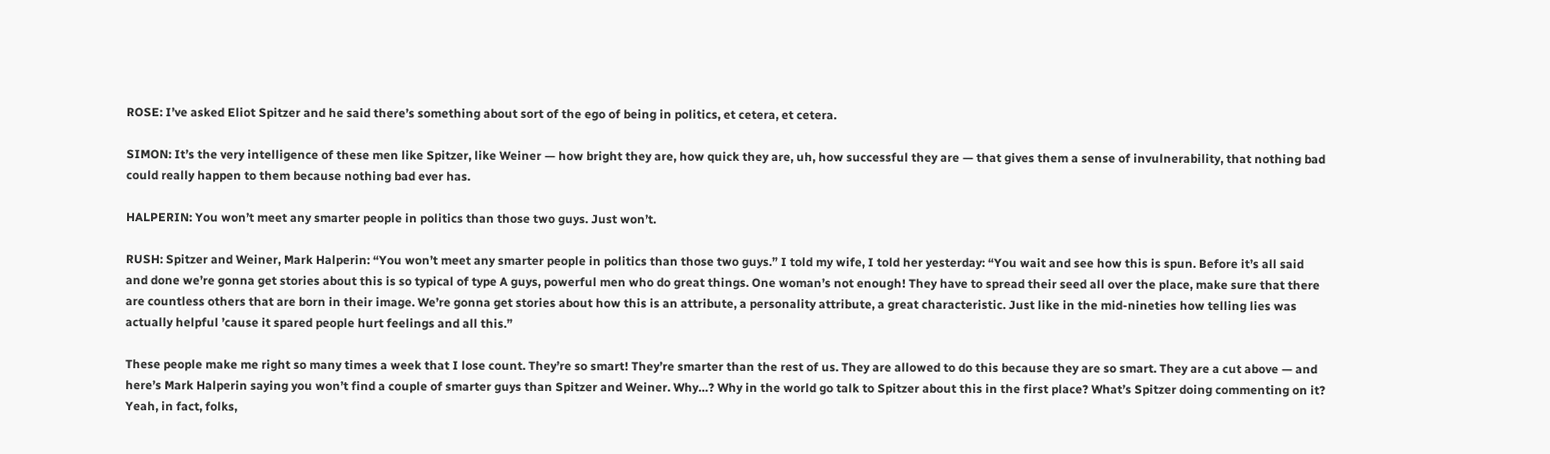ROSE: I’ve asked Eliot Spitzer and he said there’s something about sort of the ego of being in politics, et cetera, et cetera.

SIMON: It’s the very intelligence of these men like Spitzer, like Weiner — how bright they are, how quick they are, uh, how successful they are — that gives them a sense of invulnerability, that nothing bad could really happen to them because nothing bad ever has.

HALPERIN: You won’t meet any smarter people in politics than those two guys. Just won’t.

RUSH: Spitzer and Weiner, Mark Halperin: “You won’t meet any smarter people in politics than those two guys.” I told my wife, I told her yesterday: “You wait and see how this is spun. Before it’s all said and done we’re gonna get stories about this is so typical of type A guys, powerful men who do great things. One woman’s not enough! They have to spread their seed all over the place, make sure that there are countless others that are born in their image. We’re gonna get stories about how this is an attribute, a personality attribute, a great characteristic. Just like in the mid-nineties how telling lies was actually helpful ’cause it spared people hurt feelings and all this.”

These people make me right so many times a week that I lose count. They’re so smart! They’re smarter than the rest of us. They are allowed to do this because they are so smart. They are a cut above — and here’s Mark Halperin saying you won’t find a couple of smarter guys than Spitzer and Weiner. Why…? Why in the world go talk to Spitzer about this in the first place? What’s Spitzer doing commenting on it? Yeah, in fact, folks,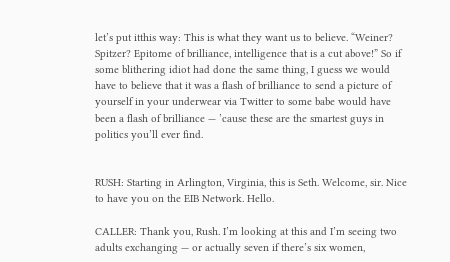let’s put itthis way: This is what they want us to believe. “Weiner? Spitzer? Epitome of brilliance, intelligence that is a cut above!” So if some blithering idiot had done the same thing, I guess we would have to believe that it was a flash of brilliance to send a picture of yourself in your underwear via Twitter to some babe would have been a flash of brilliance — ’cause these are the smartest guys in politics you’ll ever find.


RUSH: Starting in Arlington, Virginia, this is Seth. Welcome, sir. Nice to have you on the EIB Network. Hello.

CALLER: Thank you, Rush. I’m looking at this and I’m seeing two adults exchanging — or actually seven if there’s six women,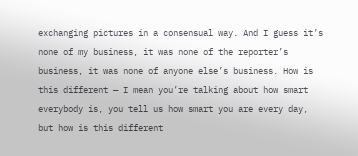exchanging pictures in a consensual way. And I guess it’s none of my business, it was none of the reporter’s business, it was none of anyone else’s business. How is this different — I mean you’re talking about how smart everybody is, you tell us how smart you are every day, but how is this different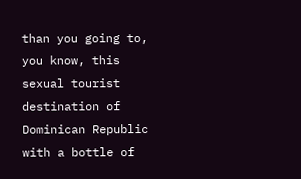than you going to, you know, this sexual tourist destination of Dominican Republic with a bottle of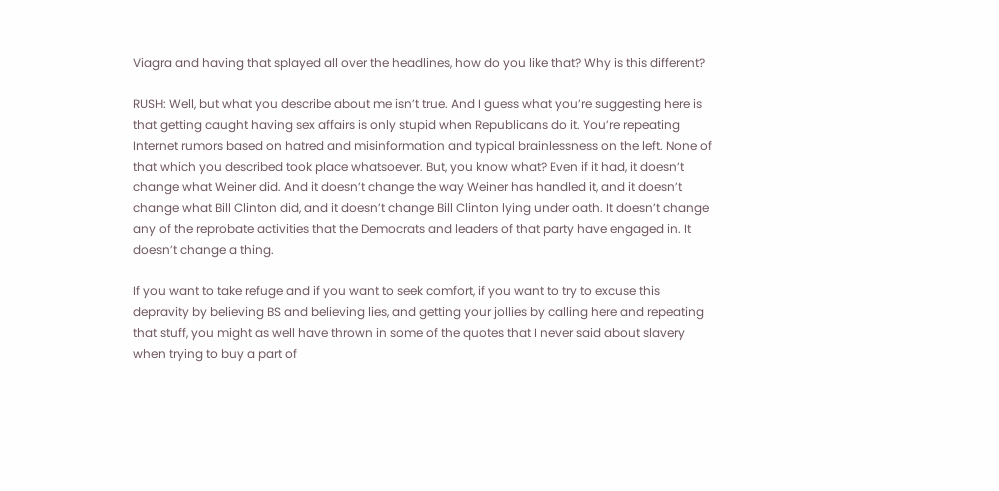Viagra and having that splayed all over the headlines, how do you like that? Why is this different?

RUSH: Well, but what you describe about me isn’t true. And I guess what you’re suggesting here is that getting caught having sex affairs is only stupid when Republicans do it. You’re repeating Internet rumors based on hatred and misinformation and typical brainlessness on the left. None of that which you described took place whatsoever. But, you know what? Even if it had, it doesn’t change what Weiner did. And it doesn’t change the way Weiner has handled it, and it doesn’t change what Bill Clinton did, and it doesn’t change Bill Clinton lying under oath. It doesn’t change any of the reprobate activities that the Democrats and leaders of that party have engaged in. It doesn’t change a thing.

If you want to take refuge and if you want to seek comfort, if you want to try to excuse this depravity by believing BS and believing lies, and getting your jollies by calling here and repeating that stuff, you might as well have thrown in some of the quotes that I never said about slavery when trying to buy a part of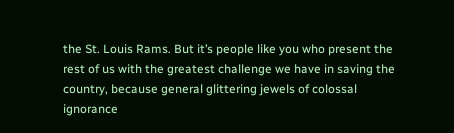the St. Louis Rams. But it’s people like you who present the rest of us with the greatest challenge we have in saving the country, because general glittering jewels of colossal ignorance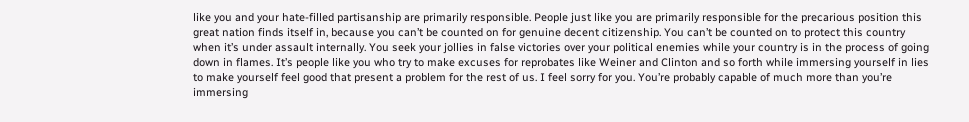like you and your hate-filled partisanship are primarily responsible. People just like you are primarily responsible for the precarious position this great nation finds itself in, because you can’t be counted on for genuine decent citizenship. You can’t be counted on to protect this country when it’s under assault internally. You seek your jollies in false victories over your political enemies while your country is in the process of going down in flames. It’s people like you who try to make excuses for reprobates like Weiner and Clinton and so forth while immersing yourself in lies to make yourself feel good that present a problem for the rest of us. I feel sorry for you. You’re probably capable of much more than you’re immersing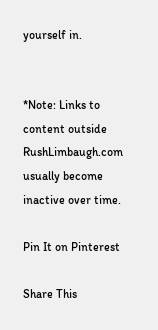yourself in.


*Note: Links to content outside RushLimbaugh.com usually become inactive over time.

Pin It on Pinterest

Share This